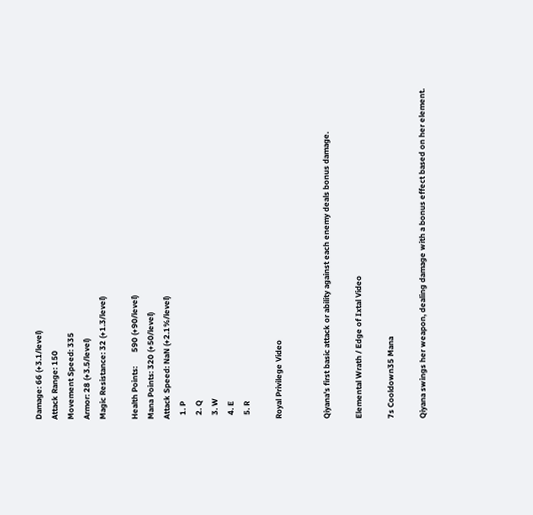Damage: 66 (+3.1/level)
Attack Range: 150
Movement Speed: 335
Armor: 28 (+3.5/level)
Magic Resistance: 32 (+1.3/level)

Health Points:       590 (+90/level)
Mana Points: 320 (+50/level)
Attack Speed: NaN (+2.1%/level)
  1. P
  2. Q
  3. W
  4. E
  5. R

Royal Privilege Video


Qiyana's first basic attack or ability against each enemy deals bonus damage.

Elemental Wrath / Edge of Ixtal Video

7s Cooldown35 Mana

Qiyana swings her weapon, dealing damage with a bonus effect based on her element.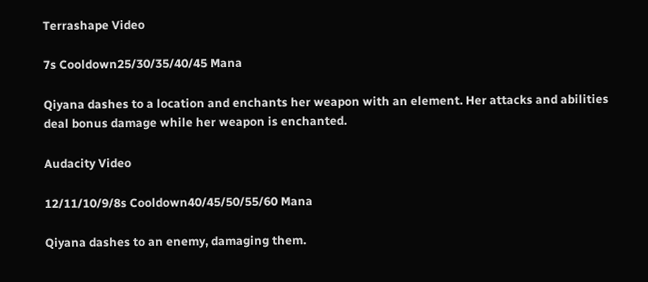Terrashape Video

7s Cooldown25/30/35/40/45 Mana

Qiyana dashes to a location and enchants her weapon with an element. Her attacks and abilities deal bonus damage while her weapon is enchanted.

Audacity Video

12/11/10/9/8s Cooldown40/45/50/55/60 Mana

Qiyana dashes to an enemy, damaging them.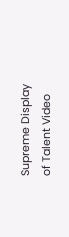Supreme Display of Talent Video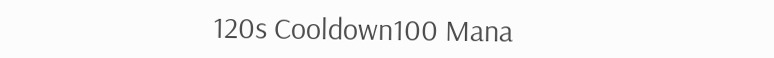120s Cooldown100 Mana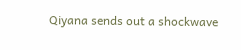Qiyana sends out a shockwave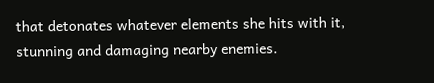that detonates whatever elements she hits with it, stunning and damaging nearby enemies.